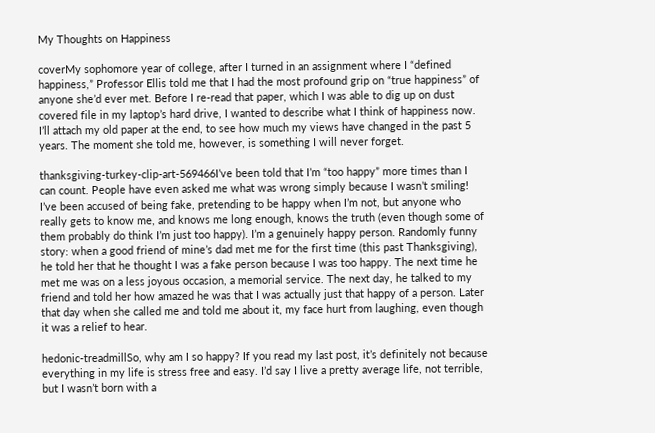My Thoughts on Happiness

coverMy sophomore year of college, after I turned in an assignment where I “defined happiness,” Professor Ellis told me that I had the most profound grip on “true happiness” of anyone she’d ever met. Before I re-read that paper, which I was able to dig up on dust covered file in my laptop’s hard drive, I wanted to describe what I think of happiness now. I’ll attach my old paper at the end, to see how much my views have changed in the past 5 years. The moment she told me, however, is something I will never forget.

thanksgiving-turkey-clip-art-569466I’ve been told that I’m “too happy” more times than I can count. People have even asked me what was wrong simply because I wasn’t smiling! I’ve been accused of being fake, pretending to be happy when I’m not, but anyone who really gets to know me, and knows me long enough, knows the truth (even though some of them probably do think I’m just too happy). I’m a genuinely happy person. Randomly funny story: when a good friend of mine’s dad met me for the first time (this past Thanksgiving), he told her that he thought I was a fake person because I was too happy. The next time he met me was on a less joyous occasion, a memorial service. The next day, he talked to my friend and told her how amazed he was that I was actually just that happy of a person. Later that day when she called me and told me about it, my face hurt from laughing, even though it was a relief to hear.

hedonic-treadmillSo, why am I so happy? If you read my last post, it’s definitely not because everything in my life is stress free and easy. I’d say I live a pretty average life, not terrible, but I wasn’t born with a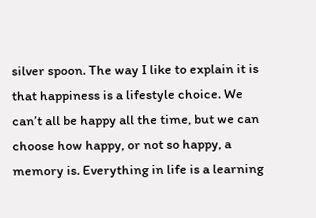silver spoon. The way I like to explain it is that happiness is a lifestyle choice. We can’t all be happy all the time, but we can choose how happy, or not so happy, a memory is. Everything in life is a learning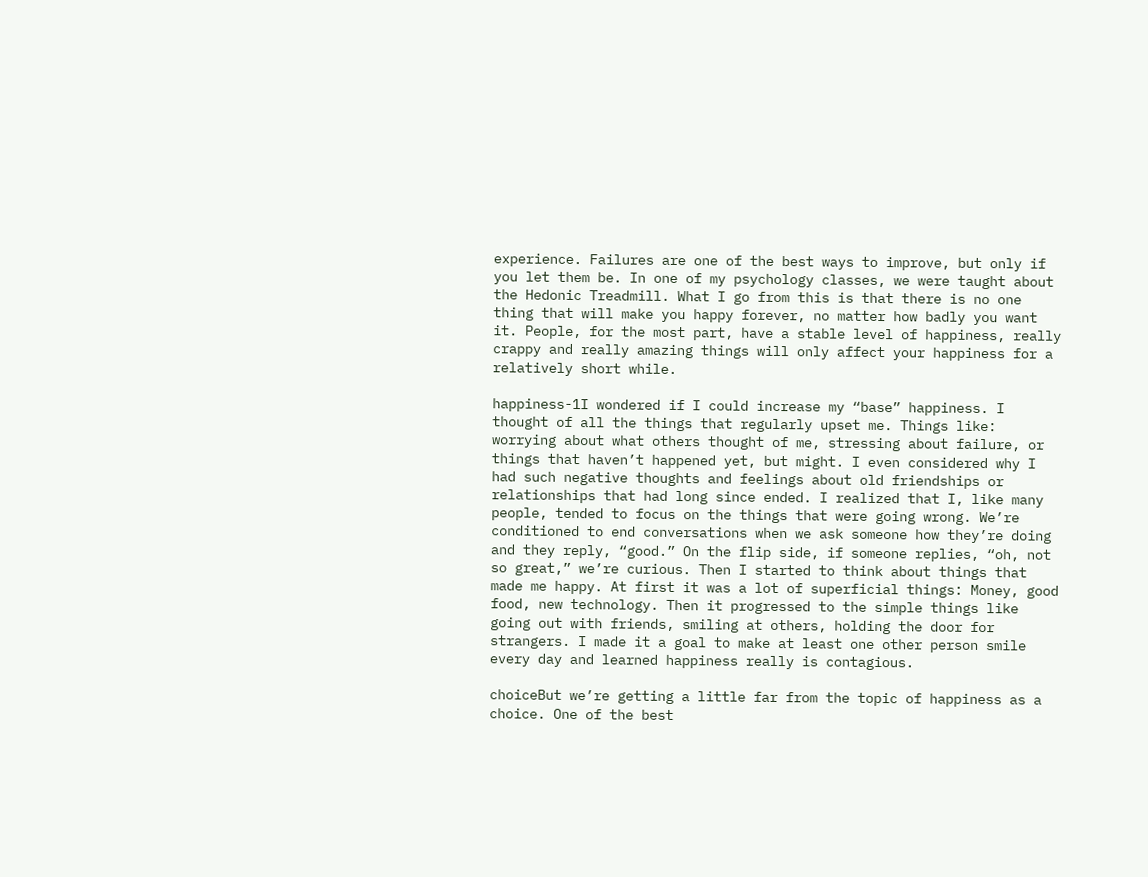experience. Failures are one of the best ways to improve, but only if you let them be. In one of my psychology classes, we were taught about the Hedonic Treadmill. What I go from this is that there is no one thing that will make you happy forever, no matter how badly you want it. People, for the most part, have a stable level of happiness, really crappy and really amazing things will only affect your happiness for a relatively short while.

happiness-1I wondered if I could increase my “base” happiness. I thought of all the things that regularly upset me. Things like: worrying about what others thought of me, stressing about failure, or things that haven’t happened yet, but might. I even considered why I had such negative thoughts and feelings about old friendships or relationships that had long since ended. I realized that I, like many people, tended to focus on the things that were going wrong. We’re conditioned to end conversations when we ask someone how they’re doing and they reply, “good.” On the flip side, if someone replies, “oh, not so great,” we’re curious. Then I started to think about things that made me happy. At first it was a lot of superficial things: Money, good food, new technology. Then it progressed to the simple things like going out with friends, smiling at others, holding the door for strangers. I made it a goal to make at least one other person smile every day and learned happiness really is contagious.

choiceBut we’re getting a little far from the topic of happiness as a choice. One of the best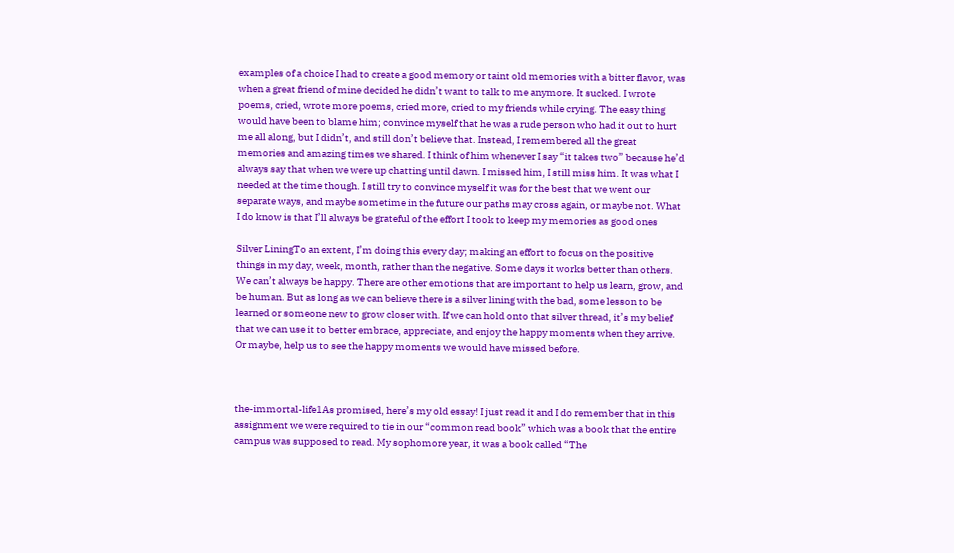examples of a choice I had to create a good memory or taint old memories with a bitter flavor, was when a great friend of mine decided he didn’t want to talk to me anymore. It sucked. I wrote poems, cried, wrote more poems, cried more, cried to my friends while crying. The easy thing would have been to blame him; convince myself that he was a rude person who had it out to hurt me all along, but I didn’t, and still don’t believe that. Instead, I remembered all the great memories and amazing times we shared. I think of him whenever I say “it takes two” because he’d always say that when we were up chatting until dawn. I missed him, I still miss him. It was what I needed at the time though. I still try to convince myself it was for the best that we went our separate ways, and maybe sometime in the future our paths may cross again, or maybe not. What I do know is that I’ll always be grateful of the effort I took to keep my memories as good ones

Silver LiningTo an extent, I’m doing this every day; making an effort to focus on the positive things in my day, week, month, rather than the negative. Some days it works better than others. We can’t always be happy. There are other emotions that are important to help us learn, grow, and be human. But as long as we can believe there is a silver lining with the bad, some lesson to be learned or someone new to grow closer with. If we can hold onto that silver thread, it’s my belief that we can use it to better embrace, appreciate, and enjoy the happy moments when they arrive. Or maybe, help us to see the happy moments we would have missed before.



the-immortal-life1As promised, here’s my old essay! I just read it and I do remember that in this assignment we were required to tie in our “common read book” which was a book that the entire campus was supposed to read. My sophomore year, it was a book called “The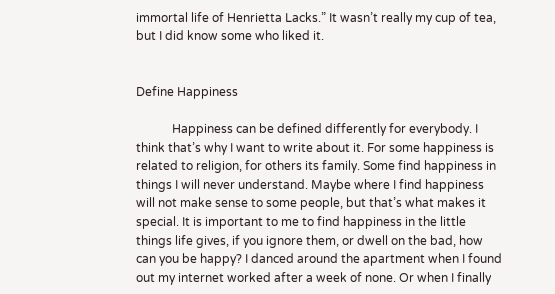immortal life of Henrietta Lacks.” It wasn’t really my cup of tea, but I did know some who liked it.


Define Happiness

            Happiness can be defined differently for everybody. I think that’s why I want to write about it. For some happiness is related to religion, for others its family. Some find happiness in things I will never understand. Maybe where I find happiness will not make sense to some people, but that’s what makes it special. It is important to me to find happiness in the little things life gives, if you ignore them, or dwell on the bad, how can you be happy? I danced around the apartment when I found out my internet worked after a week of none. Or when I finally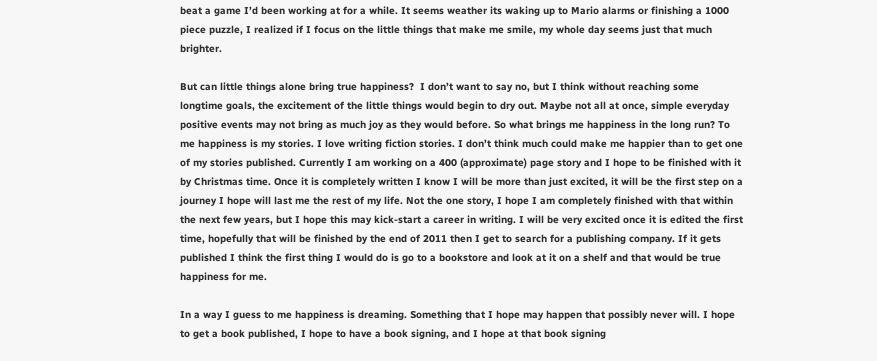beat a game I’d been working at for a while. It seems weather its waking up to Mario alarms or finishing a 1000 piece puzzle, I realized if I focus on the little things that make me smile, my whole day seems just that much brighter.

But can little things alone bring true happiness?  I don’t want to say no, but I think without reaching some longtime goals, the excitement of the little things would begin to dry out. Maybe not all at once, simple everyday positive events may not bring as much joy as they would before. So what brings me happiness in the long run? To me happiness is my stories. I love writing fiction stories. I don’t think much could make me happier than to get one of my stories published. Currently I am working on a 400 (approximate) page story and I hope to be finished with it by Christmas time. Once it is completely written I know I will be more than just excited, it will be the first step on a journey I hope will last me the rest of my life. Not the one story, I hope I am completely finished with that within the next few years, but I hope this may kick-start a career in writing. I will be very excited once it is edited the first time, hopefully that will be finished by the end of 2011 then I get to search for a publishing company. If it gets published I think the first thing I would do is go to a bookstore and look at it on a shelf and that would be true happiness for me.

In a way I guess to me happiness is dreaming. Something that I hope may happen that possibly never will. I hope to get a book published, I hope to have a book signing, and I hope at that book signing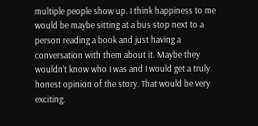multiple people show up. I think happiness to me would be maybe sitting at a bus stop next to a person reading a book and just having a conversation with them about it. Maybe they wouldn’t know who I was and I would get a truly honest opinion of the story. That would be very exciting.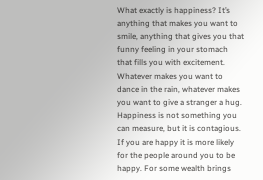What exactly is happiness? It’s anything that makes you want to smile, anything that gives you that funny feeling in your stomach that fills you with excitement.  Whatever makes you want to dance in the rain, whatever makes you want to give a stranger a hug. Happiness is not something you can measure, but it is contagious. If you are happy it is more likely for the people around you to be happy. For some wealth brings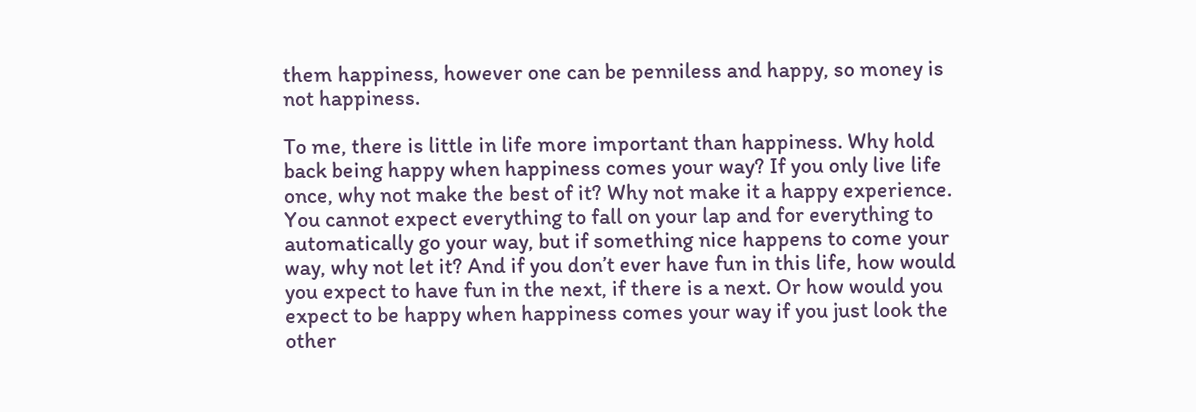them happiness, however one can be penniless and happy, so money is not happiness.

To me, there is little in life more important than happiness. Why hold back being happy when happiness comes your way? If you only live life once, why not make the best of it? Why not make it a happy experience. You cannot expect everything to fall on your lap and for everything to automatically go your way, but if something nice happens to come your way, why not let it? And if you don’t ever have fun in this life, how would you expect to have fun in the next, if there is a next. Or how would you expect to be happy when happiness comes your way if you just look the other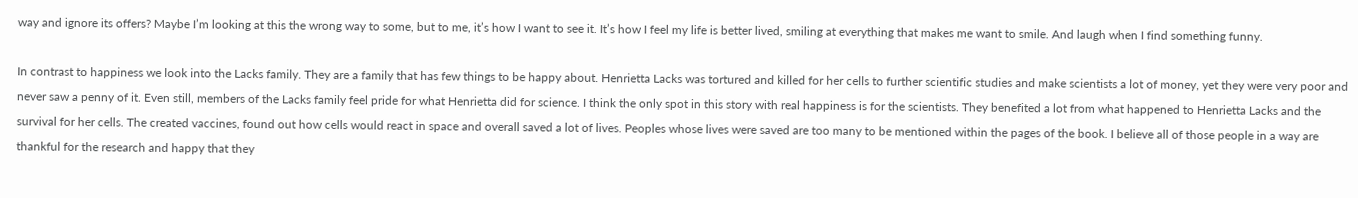way and ignore its offers? Maybe I’m looking at this the wrong way to some, but to me, it’s how I want to see it. It’s how I feel my life is better lived, smiling at everything that makes me want to smile. And laugh when I find something funny.

In contrast to happiness we look into the Lacks family. They are a family that has few things to be happy about. Henrietta Lacks was tortured and killed for her cells to further scientific studies and make scientists a lot of money, yet they were very poor and never saw a penny of it. Even still, members of the Lacks family feel pride for what Henrietta did for science. I think the only spot in this story with real happiness is for the scientists. They benefited a lot from what happened to Henrietta Lacks and the survival for her cells. The created vaccines, found out how cells would react in space and overall saved a lot of lives. Peoples whose lives were saved are too many to be mentioned within the pages of the book. I believe all of those people in a way are thankful for the research and happy that they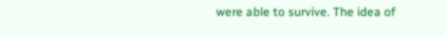were able to survive. The idea of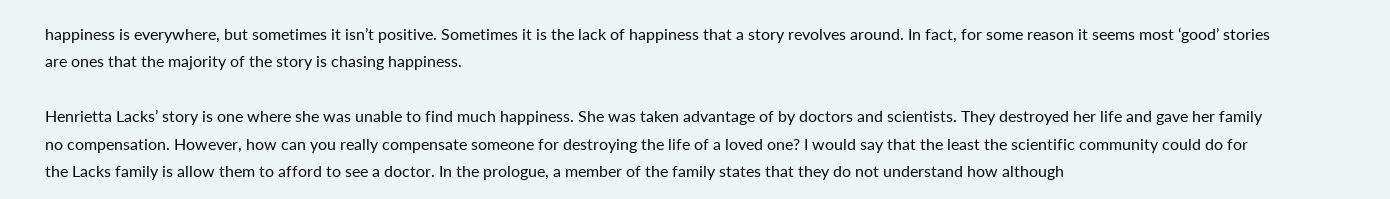happiness is everywhere, but sometimes it isn’t positive. Sometimes it is the lack of happiness that a story revolves around. In fact, for some reason it seems most ‘good’ stories are ones that the majority of the story is chasing happiness.

Henrietta Lacks’ story is one where she was unable to find much happiness. She was taken advantage of by doctors and scientists. They destroyed her life and gave her family no compensation. However, how can you really compensate someone for destroying the life of a loved one? I would say that the least the scientific community could do for the Lacks family is allow them to afford to see a doctor. In the prologue, a member of the family states that they do not understand how although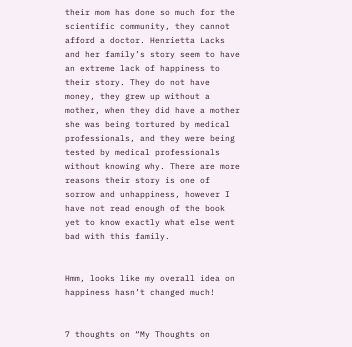their mom has done so much for the scientific community, they cannot afford a doctor. Henrietta Lacks and her family’s story seem to have an extreme lack of happiness to their story. They do not have money, they grew up without a mother, when they did have a mother she was being tortured by medical professionals, and they were being tested by medical professionals without knowing why. There are more reasons their story is one of sorrow and unhappiness, however I have not read enough of the book yet to know exactly what else went bad with this family.


Hmm, looks like my overall idea on happiness hasn’t changed much!


7 thoughts on “My Thoughts on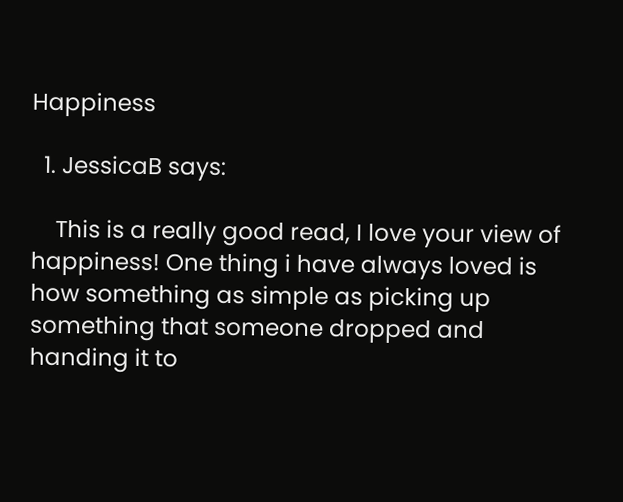Happiness

  1. JessicaB says:

    This is a really good read, I love your view of happiness! One thing i have always loved is how something as simple as picking up something that someone dropped and handing it to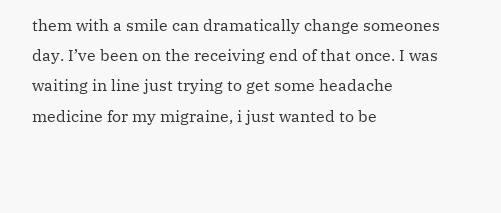them with a smile can dramatically change someones day. I’ve been on the receiving end of that once. I was waiting in line just trying to get some headache medicine for my migraine, i just wanted to be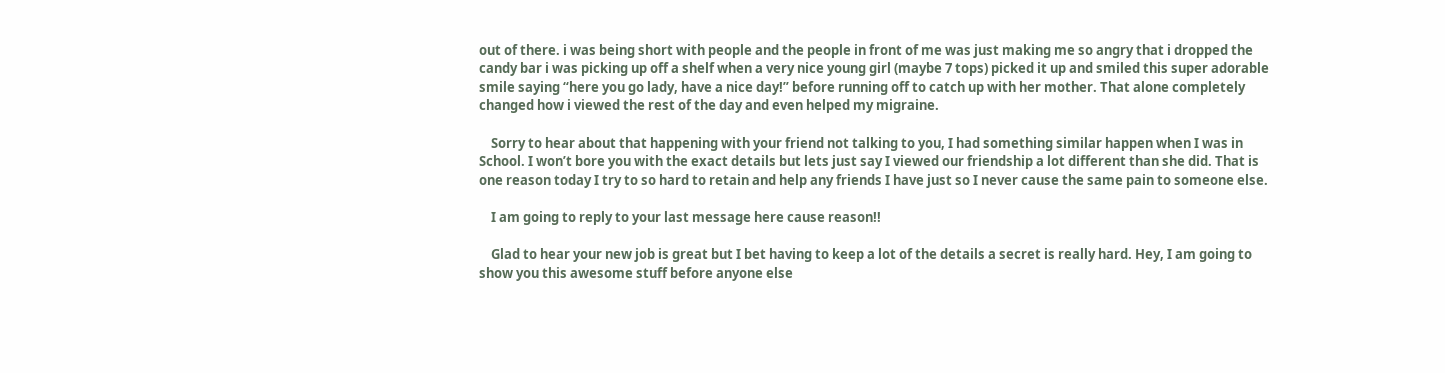out of there. i was being short with people and the people in front of me was just making me so angry that i dropped the candy bar i was picking up off a shelf when a very nice young girl (maybe 7 tops) picked it up and smiled this super adorable smile saying “here you go lady, have a nice day!” before running off to catch up with her mother. That alone completely changed how i viewed the rest of the day and even helped my migraine.

    Sorry to hear about that happening with your friend not talking to you, I had something similar happen when I was in School. I won’t bore you with the exact details but lets just say I viewed our friendship a lot different than she did. That is one reason today I try to so hard to retain and help any friends I have just so I never cause the same pain to someone else.

    I am going to reply to your last message here cause reason!!

    Glad to hear your new job is great but I bet having to keep a lot of the details a secret is really hard. Hey, I am going to show you this awesome stuff before anyone else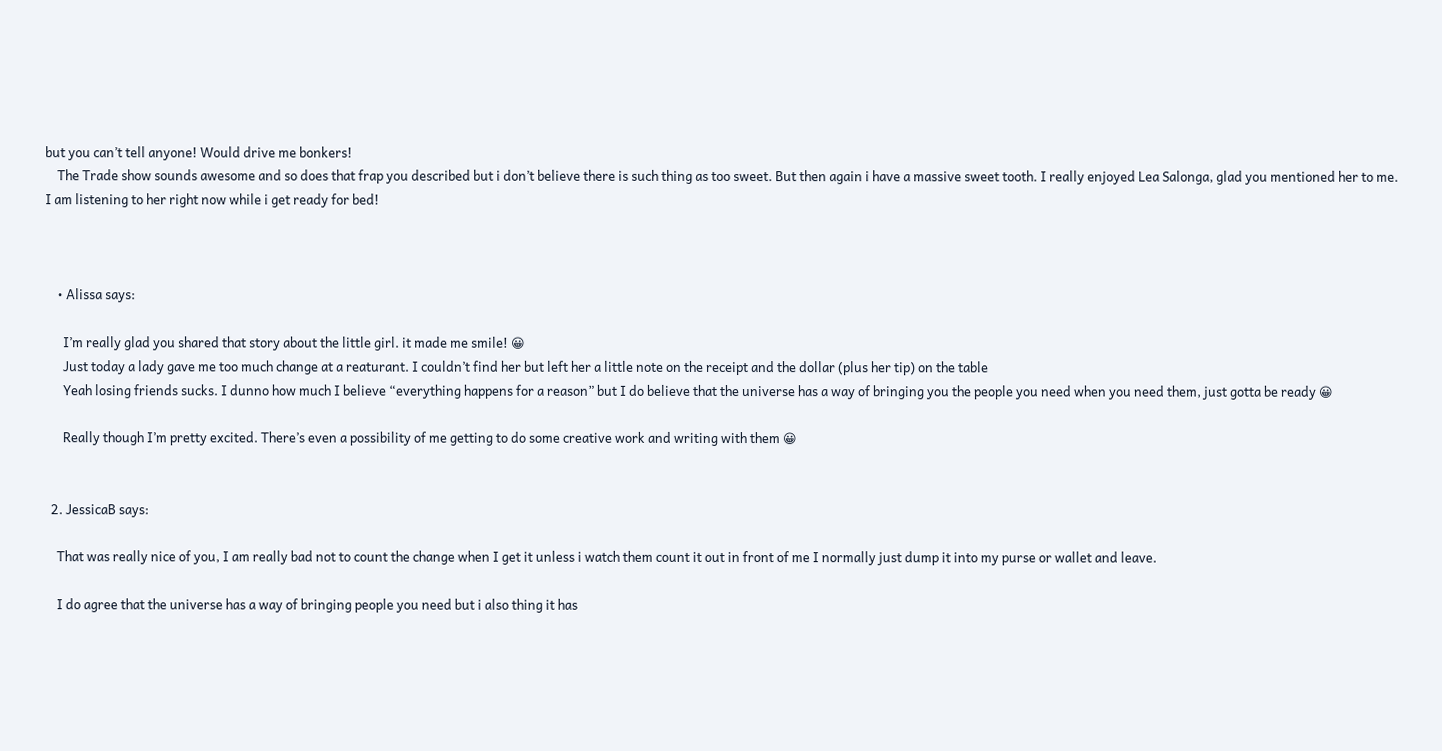but you can’t tell anyone! Would drive me bonkers!
    The Trade show sounds awesome and so does that frap you described but i don’t believe there is such thing as too sweet. But then again i have a massive sweet tooth. I really enjoyed Lea Salonga, glad you mentioned her to me. I am listening to her right now while i get ready for bed!



    • Alissa says:

      I’m really glad you shared that story about the little girl. it made me smile! 😀
      Just today a lady gave me too much change at a reaturant. I couldn’t find her but left her a little note on the receipt and the dollar (plus her tip) on the table
      Yeah losing friends sucks. I dunno how much I believe “everything happens for a reason” but I do believe that the universe has a way of bringing you the people you need when you need them, just gotta be ready 😀

      Really though I’m pretty excited. There’s even a possibility of me getting to do some creative work and writing with them 😀


  2. JessicaB says:

    That was really nice of you, I am really bad not to count the change when I get it unless i watch them count it out in front of me I normally just dump it into my purse or wallet and leave.

    I do agree that the universe has a way of bringing people you need but i also thing it has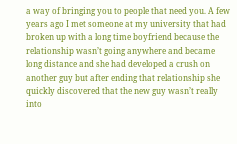a way of bringing you to people that need you. A few years ago I met someone at my university that had broken up with a long time boyfriend because the relationship wasn’t going anywhere and became long distance and she had developed a crush on another guy but after ending that relationship she quickly discovered that the new guy wasn’t really into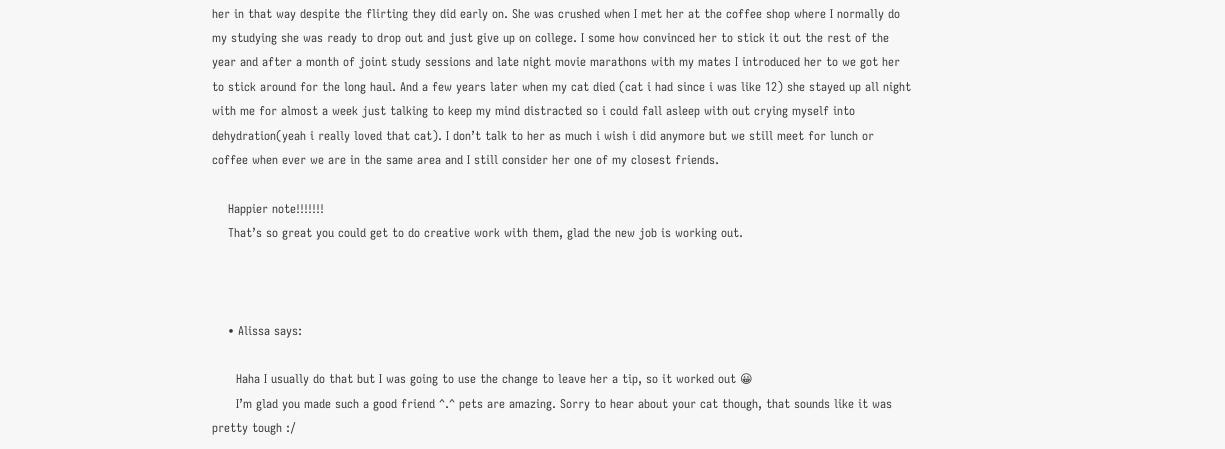her in that way despite the flirting they did early on. She was crushed when I met her at the coffee shop where I normally do my studying she was ready to drop out and just give up on college. I some how convinced her to stick it out the rest of the year and after a month of joint study sessions and late night movie marathons with my mates I introduced her to we got her to stick around for the long haul. And a few years later when my cat died (cat i had since i was like 12) she stayed up all night with me for almost a week just talking to keep my mind distracted so i could fall asleep with out crying myself into dehydration(yeah i really loved that cat). I don’t talk to her as much i wish i did anymore but we still meet for lunch or coffee when ever we are in the same area and I still consider her one of my closest friends.

    Happier note!!!!!!!
    That’s so great you could get to do creative work with them, glad the new job is working out.



    • Alissa says:

      Haha I usually do that but I was going to use the change to leave her a tip, so it worked out 😀
      I’m glad you made such a good friend ^.^ pets are amazing. Sorry to hear about your cat though, that sounds like it was pretty tough :/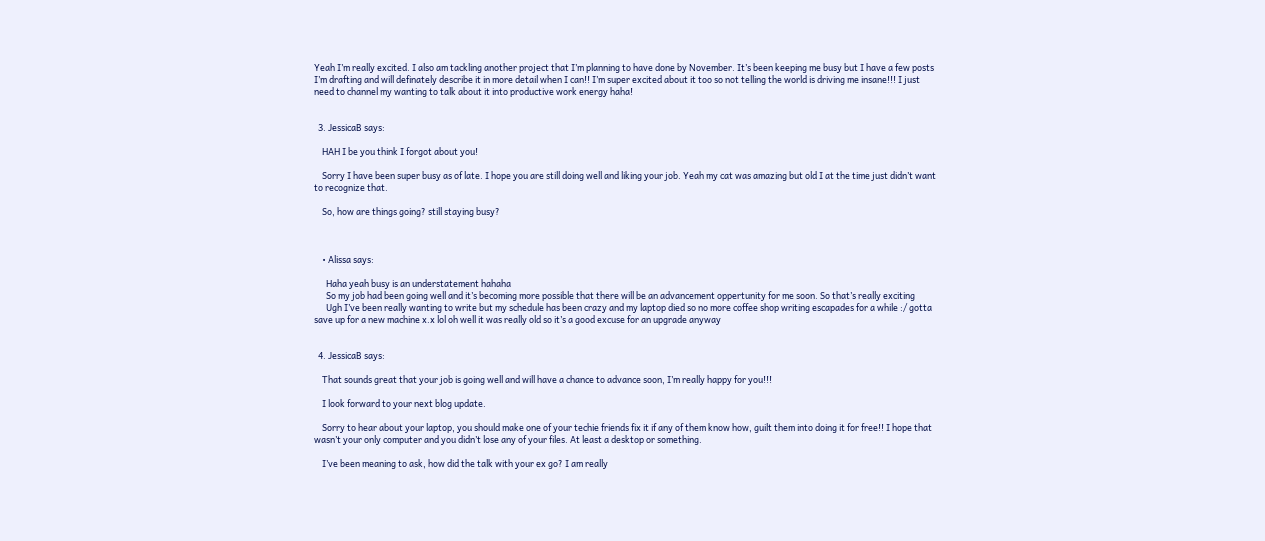Yeah I’m really excited. I also am tackling another project that I’m planning to have done by November. It’s been keeping me busy but I have a few posts I’m drafting and will definately describe it in more detail when I can!! I’m super excited about it too so not telling the world is driving me insane!!! I just need to channel my wanting to talk about it into productive work energy haha!


  3. JessicaB says:

    HAH I be you think I forgot about you!

    Sorry I have been super busy as of late. I hope you are still doing well and liking your job. Yeah my cat was amazing but old I at the time just didn’t want to recognize that.

    So, how are things going? still staying busy?



    • Alissa says:

      Haha yeah busy is an understatement hahaha
      So my job had been going well and it’s becoming more possible that there will be an advancement oppertunity for me soon. So that’s really exciting
      Ugh I’ve been really wanting to write but my schedule has been crazy and my laptop died so no more coffee shop writing escapades for a while :/ gotta save up for a new machine x.x lol oh well it was really old so it’s a good excuse for an upgrade anyway


  4. JessicaB says:

    That sounds great that your job is going well and will have a chance to advance soon, I’m really happy for you!!!

    I look forward to your next blog update.

    Sorry to hear about your laptop, you should make one of your techie friends fix it if any of them know how, guilt them into doing it for free!! I hope that wasn’t your only computer and you didn’t lose any of your files. At least a desktop or something.

    I’ve been meaning to ask, how did the talk with your ex go? I am really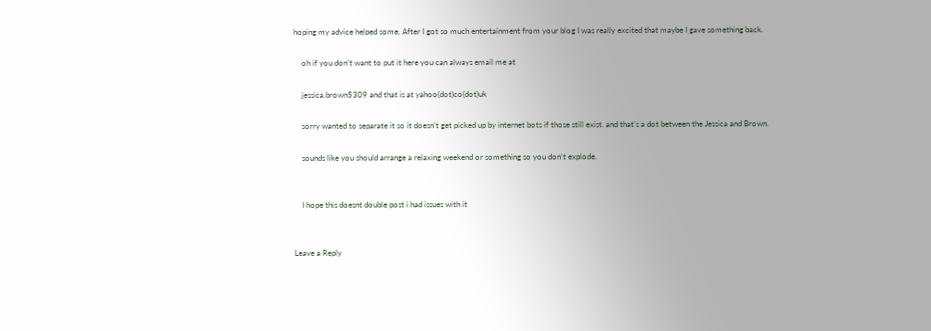hoping my advice helped some. After I got so much entertainment from your blog I was really excited that maybe I gave something back.

    oh if you don’t want to put it here you can always email me at

    jessica.brown5309 and that is at yahoo(dot)co(dot)uk

    sorry wanted to separate it so it doesn’t get picked up by internet bots if those still exist. and that’s a dot between the Jessica and Brown.

    sounds like you should arrange a relaxing weekend or something so you don’t explode.


    I hope this doesnt double post i had issues with it


Leave a Reply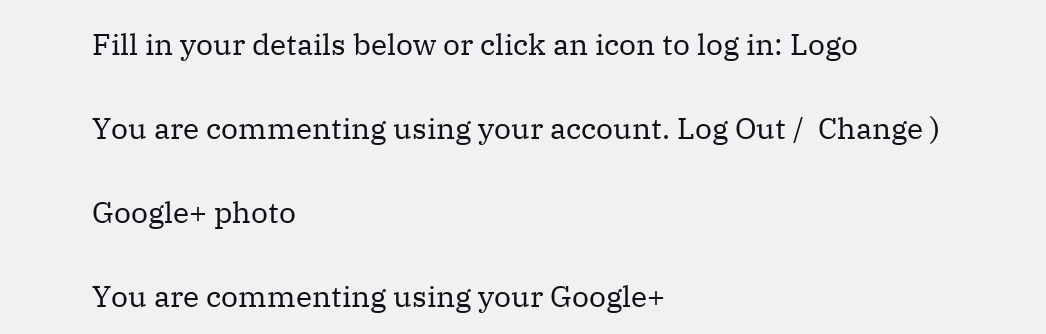Fill in your details below or click an icon to log in: Logo

You are commenting using your account. Log Out /  Change )

Google+ photo

You are commenting using your Google+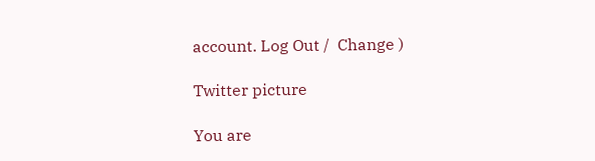account. Log Out /  Change )

Twitter picture

You are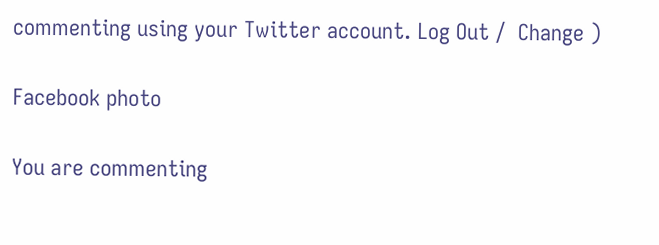commenting using your Twitter account. Log Out /  Change )

Facebook photo

You are commenting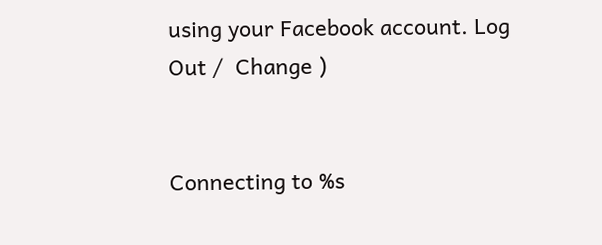using your Facebook account. Log Out /  Change )


Connecting to %s